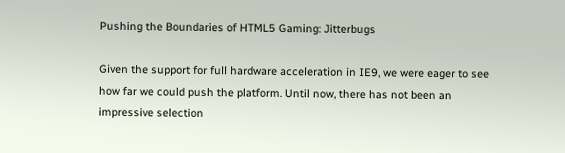Pushing the Boundaries of HTML5 Gaming: Jitterbugs

Given the support for full hardware acceleration in IE9, we were eager to see how far we could push the platform. Until now, there has not been an impressive selection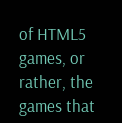of HTML5 games, or rather, the games that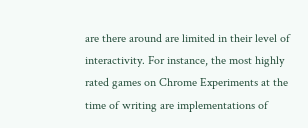are there around are limited in their level of interactivity. For instance, the most highly rated games on Chrome Experiments at the time of writing are implementations of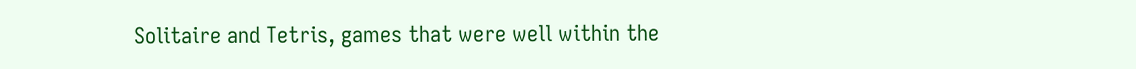Solitaire and Tetris, games that were well within the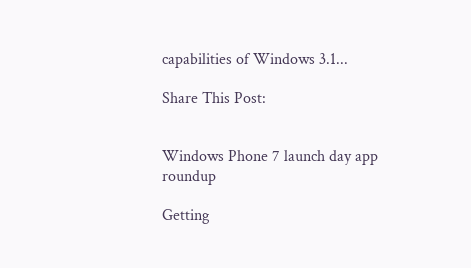capabilities of Windows 3.1...

Share This Post:


Windows Phone 7 launch day app roundup

Getting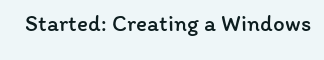Started: Creating a Windows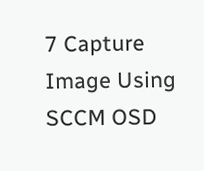7 Capture Image Using SCCM OSD